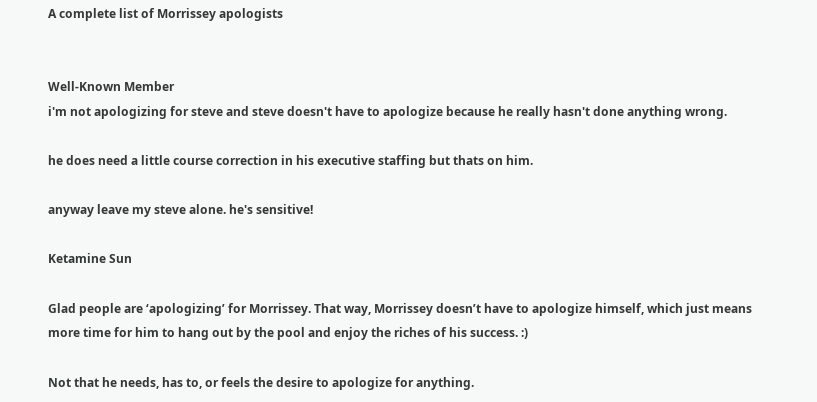A complete list of Morrissey apologists


Well-Known Member
i'm not apologizing for steve and steve doesn't have to apologize because he really hasn't done anything wrong.

he does need a little course correction in his executive staffing but thats on him.

anyway leave my steve alone. he's sensitive!

Ketamine Sun

Glad people are ‘apologizing’ for Morrissey. That way, Morrissey doesn’t have to apologize himself, which just means more time for him to hang out by the pool and enjoy the riches of his success. :)

Not that he needs, has to, or feels the desire to apologize for anything.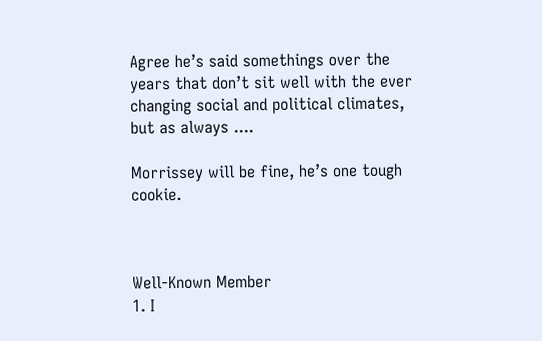Agree he’s said somethings over the years that don’t sit well with the ever changing social and political climates, but as always ....

Morrissey will be fine, he’s one tough cookie.



Well-Known Member
1. I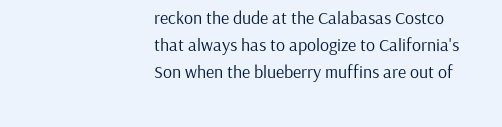reckon the dude at the Calabasas Costco that always has to apologize to California's Son when the blueberry muffins are out of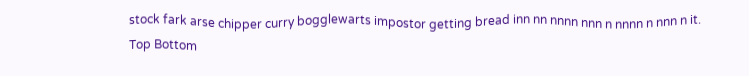stock fark arse chipper curry bogglewarts impostor getting bread inn nn nnnn nnn n nnnn n nnn n it.
Top Bottom